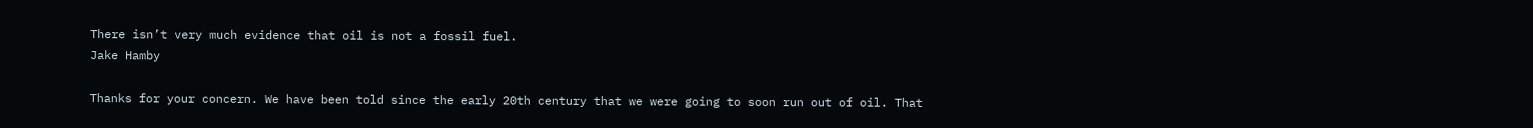There isn’t very much evidence that oil is not a fossil fuel.
Jake Hamby

Thanks for your concern. We have been told since the early 20th century that we were going to soon run out of oil. That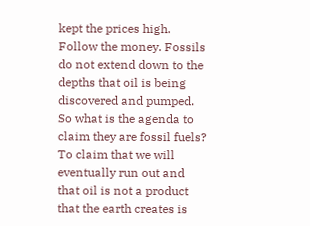kept the prices high. Follow the money. Fossils do not extend down to the depths that oil is being discovered and pumped. So what is the agenda to claim they are fossil fuels? To claim that we will eventually run out and that oil is not a product that the earth creates is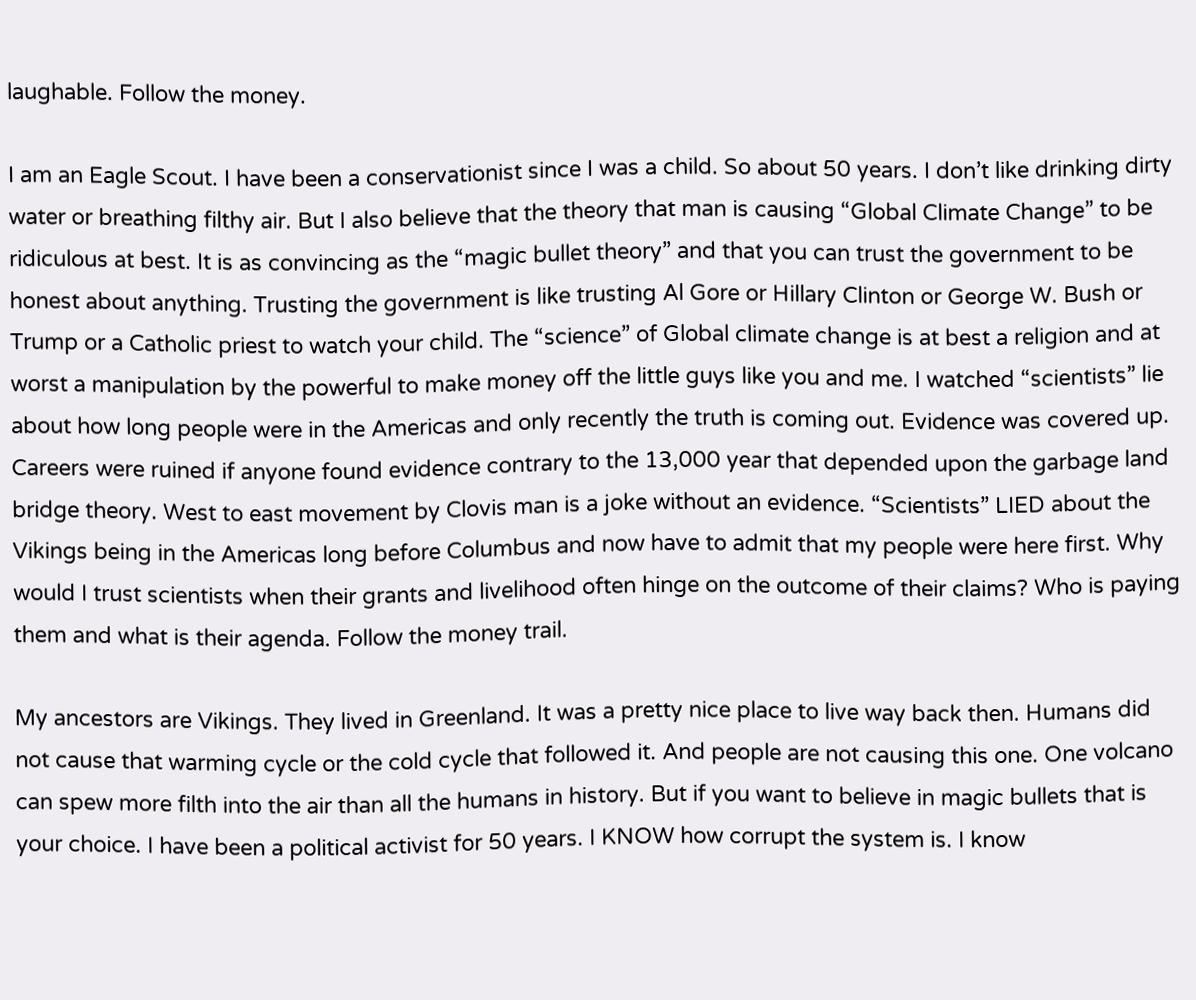laughable. Follow the money.

I am an Eagle Scout. I have been a conservationist since I was a child. So about 50 years. I don’t like drinking dirty water or breathing filthy air. But I also believe that the theory that man is causing “Global Climate Change” to be ridiculous at best. It is as convincing as the “magic bullet theory” and that you can trust the government to be honest about anything. Trusting the government is like trusting Al Gore or Hillary Clinton or George W. Bush or Trump or a Catholic priest to watch your child. The “science” of Global climate change is at best a religion and at worst a manipulation by the powerful to make money off the little guys like you and me. I watched “scientists” lie about how long people were in the Americas and only recently the truth is coming out. Evidence was covered up. Careers were ruined if anyone found evidence contrary to the 13,000 year that depended upon the garbage land bridge theory. West to east movement by Clovis man is a joke without an evidence. “Scientists” LIED about the Vikings being in the Americas long before Columbus and now have to admit that my people were here first. Why would I trust scientists when their grants and livelihood often hinge on the outcome of their claims? Who is paying them and what is their agenda. Follow the money trail.

My ancestors are Vikings. They lived in Greenland. It was a pretty nice place to live way back then. Humans did not cause that warming cycle or the cold cycle that followed it. And people are not causing this one. One volcano can spew more filth into the air than all the humans in history. But if you want to believe in magic bullets that is your choice. I have been a political activist for 50 years. I KNOW how corrupt the system is. I know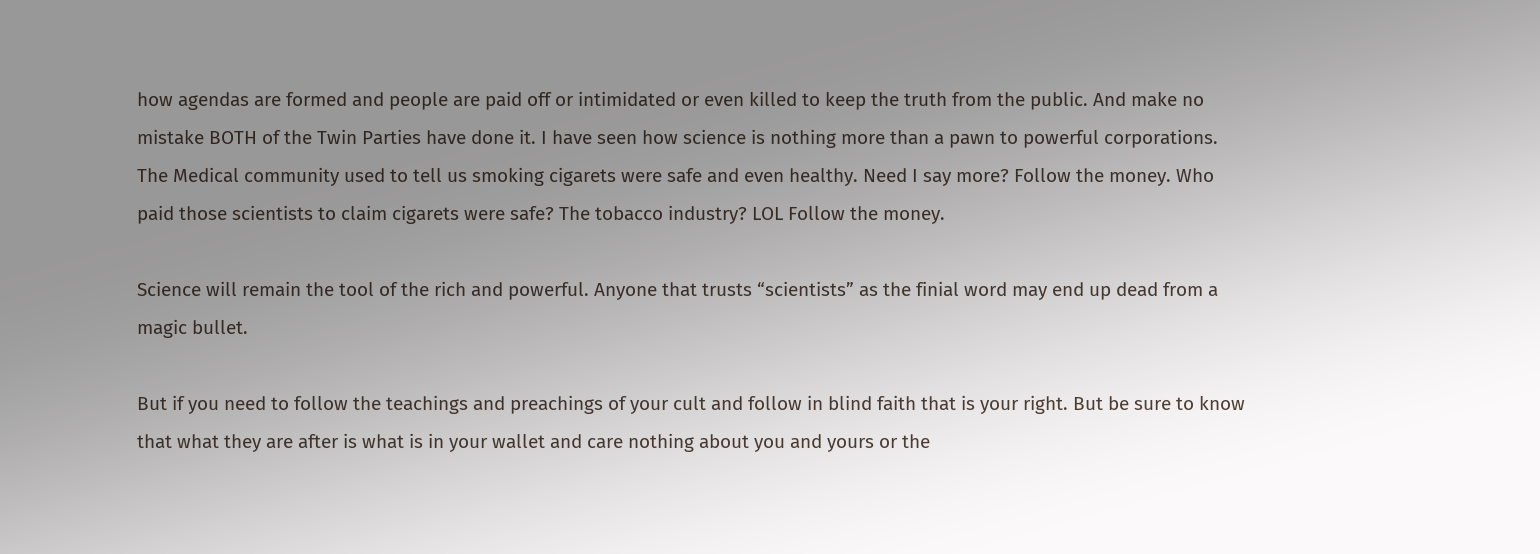how agendas are formed and people are paid off or intimidated or even killed to keep the truth from the public. And make no mistake BOTH of the Twin Parties have done it. I have seen how science is nothing more than a pawn to powerful corporations. The Medical community used to tell us smoking cigarets were safe and even healthy. Need I say more? Follow the money. Who paid those scientists to claim cigarets were safe? The tobacco industry? LOL Follow the money.

Science will remain the tool of the rich and powerful. Anyone that trusts “scientists” as the finial word may end up dead from a magic bullet.

But if you need to follow the teachings and preachings of your cult and follow in blind faith that is your right. But be sure to know that what they are after is what is in your wallet and care nothing about you and yours or the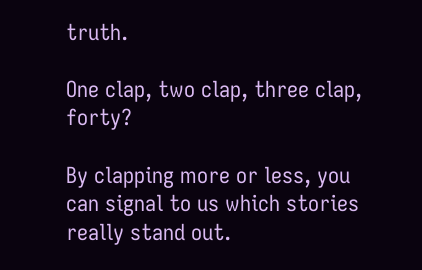truth.

One clap, two clap, three clap, forty?

By clapping more or less, you can signal to us which stories really stand out.